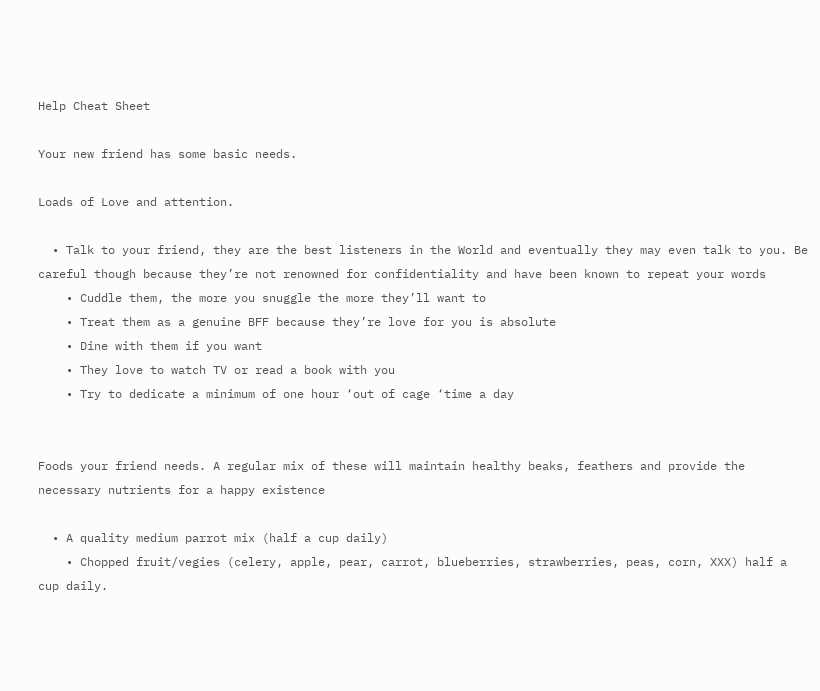Help Cheat Sheet

Your new friend has some basic needs.

Loads of Love and attention.

  • Talk to your friend, they are the best listeners in the World and eventually they may even talk to you. Be careful though because they’re not renowned for confidentiality and have been known to repeat your words
    • Cuddle them, the more you snuggle the more they’ll want to
    • Treat them as a genuine BFF because they’re love for you is absolute
    • Dine with them if you want
    • They love to watch TV or read a book with you
    • Try to dedicate a minimum of one hour ‘out of cage ‘time a day


Foods your friend needs. A regular mix of these will maintain healthy beaks, feathers and provide the necessary nutrients for a happy existence

  • A quality medium parrot mix (half a cup daily)
    • Chopped fruit/vegies (celery, apple, pear, carrot, blueberries, strawberries, peas, corn, XXX) half a cup daily.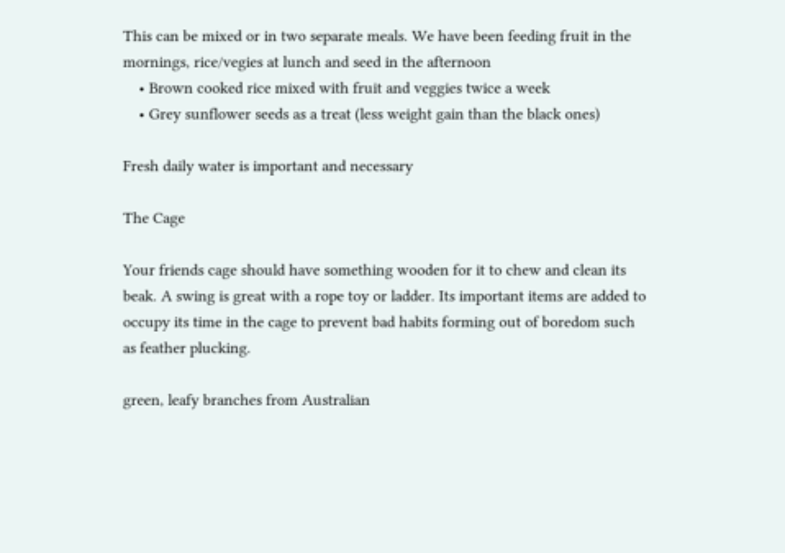This can be mixed or in two separate meals. We have been feeding fruit in the mornings, rice/vegies at lunch and seed in the afternoon
    • Brown cooked rice mixed with fruit and veggies twice a week
    • Grey sunflower seeds as a treat (less weight gain than the black ones)

Fresh daily water is important and necessary

The Cage

Your friends cage should have something wooden for it to chew and clean its beak. A swing is great with a rope toy or ladder. Its important items are added to occupy its time in the cage to prevent bad habits forming out of boredom such as feather plucking.

green, leafy branches from Australian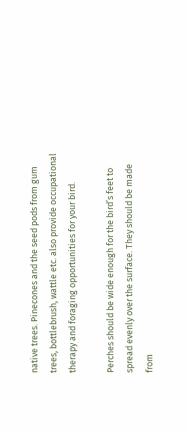native trees. Pinecones and the seed pods from gum trees, bottlebrush, wattle etc. also provide occupational therapy and foraging opportunities for your bird.

Perches should be wide enough for the bird’s feet to spread evenly over the surface. They should be made from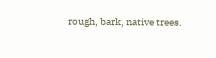rough, bark, native trees.